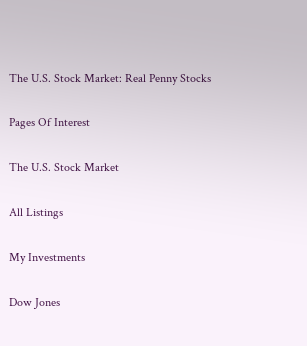The U.S. Stock Market: Real Penny Stocks

Pages Of Interest

The U.S. Stock Market

All Listings

My Investments

Dow Jones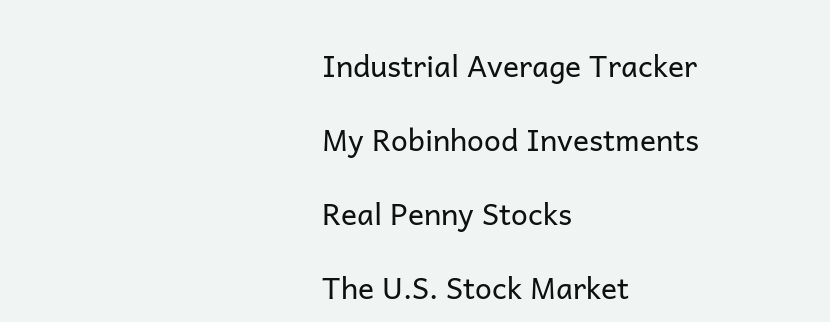Industrial Average Tracker

My Robinhood Investments

Real Penny Stocks

The U.S. Stock Market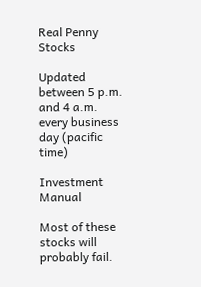Real Penny Stocks

Updated between 5 p.m. and 4 a.m. every business day (pacific time)

Investment Manual

Most of these stocks will probably fail.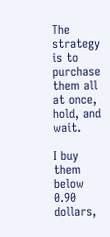The strategy is to purchase them all at once,
hold, and wait.

I buy them below 0.90 dollars,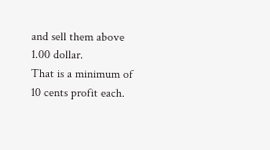and sell them above 1.00 dollar.
That is a minimum of 10 cents profit each.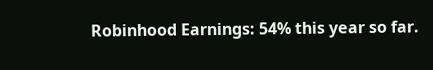Robinhood Earnings: 54% this year so far.